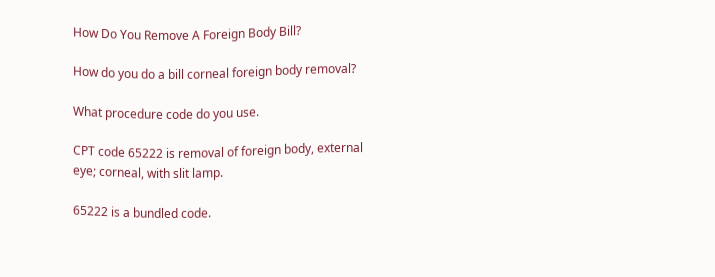How Do You Remove A Foreign Body Bill?

How do you do a bill corneal foreign body removal?

What procedure code do you use.

CPT code 65222 is removal of foreign body, external eye; corneal, with slit lamp.

65222 is a bundled code.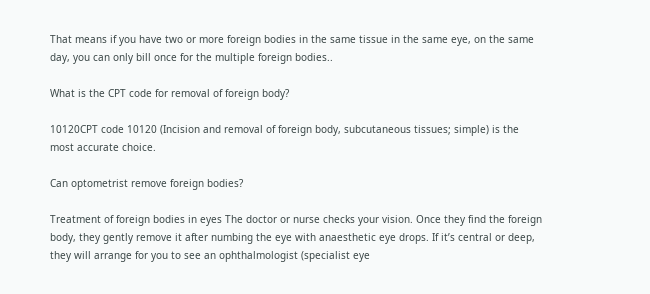That means if you have two or more foreign bodies in the same tissue in the same eye, on the same day, you can only bill once for the multiple foreign bodies..

What is the CPT code for removal of foreign body?

10120CPT code 10120 (Incision and removal of foreign body, subcutaneous tissues; simple) is the most accurate choice.

Can optometrist remove foreign bodies?

Treatment of foreign bodies in eyes The doctor or nurse checks your vision. Once they find the foreign body, they gently remove it after numbing the eye with anaesthetic eye drops. If it’s central or deep, they will arrange for you to see an ophthalmologist (specialist eye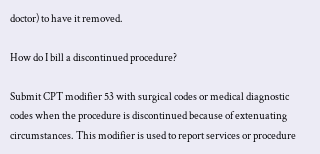doctor) to have it removed.

How do I bill a discontinued procedure?

Submit CPT modifier 53 with surgical codes or medical diagnostic codes when the procedure is discontinued because of extenuating circumstances. This modifier is used to report services or procedure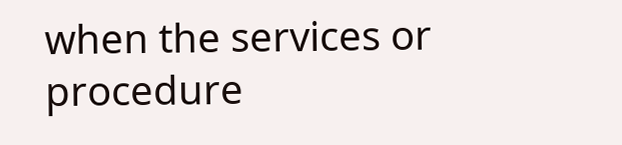when the services or procedure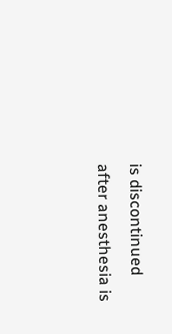is discontinued after anesthesia is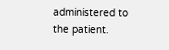administered to the patient.